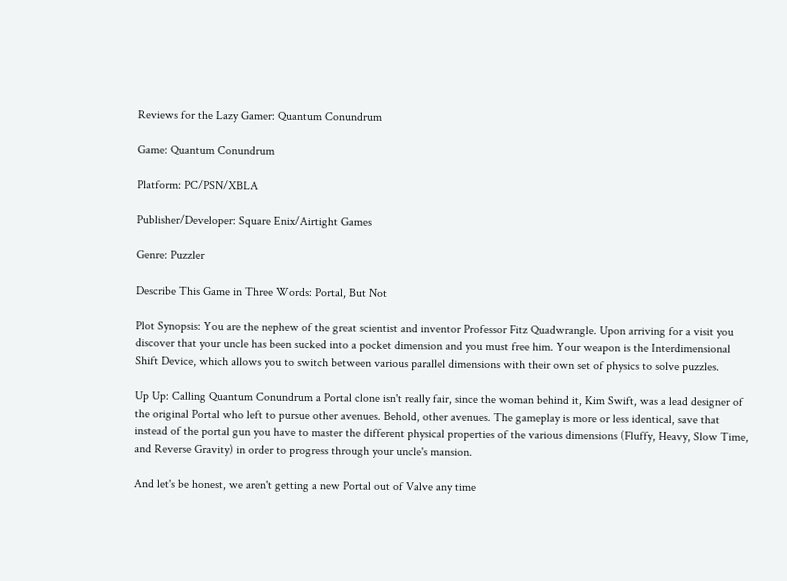Reviews for the Lazy Gamer: Quantum Conundrum

Game: Quantum Conundrum

Platform: PC/PSN/XBLA

Publisher/Developer: Square Enix/Airtight Games

Genre: Puzzler

Describe This Game in Three Words: Portal, But Not

Plot Synopsis: You are the nephew of the great scientist and inventor Professor Fitz Quadwrangle. Upon arriving for a visit you discover that your uncle has been sucked into a pocket dimension and you must free him. Your weapon is the Interdimensional Shift Device, which allows you to switch between various parallel dimensions with their own set of physics to solve puzzles.

Up Up: Calling Quantum Conundrum a Portal clone isn't really fair, since the woman behind it, Kim Swift, was a lead designer of the original Portal who left to pursue other avenues. Behold, other avenues. The gameplay is more or less identical, save that instead of the portal gun you have to master the different physical properties of the various dimensions (Fluffy, Heavy, Slow Time, and Reverse Gravity) in order to progress through your uncle's mansion.

And let's be honest, we aren't getting a new Portal out of Valve any time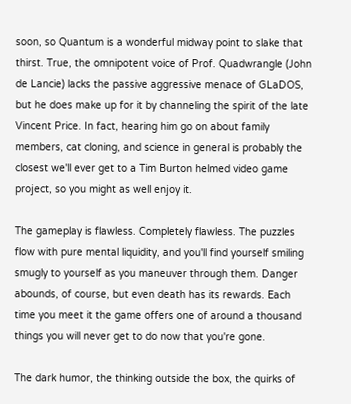soon, so Quantum is a wonderful midway point to slake that thirst. True, the omnipotent voice of Prof. Quadwrangle (John de Lancie) lacks the passive aggressive menace of GLaDOS, but he does make up for it by channeling the spirit of the late Vincent Price. In fact, hearing him go on about family members, cat cloning, and science in general is probably the closest we'll ever get to a Tim Burton helmed video game project, so you might as well enjoy it.

The gameplay is flawless. Completely flawless. The puzzles flow with pure mental liquidity, and you'll find yourself smiling smugly to yourself as you maneuver through them. Danger abounds, of course, but even death has its rewards. Each time you meet it the game offers one of around a thousand things you will never get to do now that you're gone.

The dark humor, the thinking outside the box, the quirks of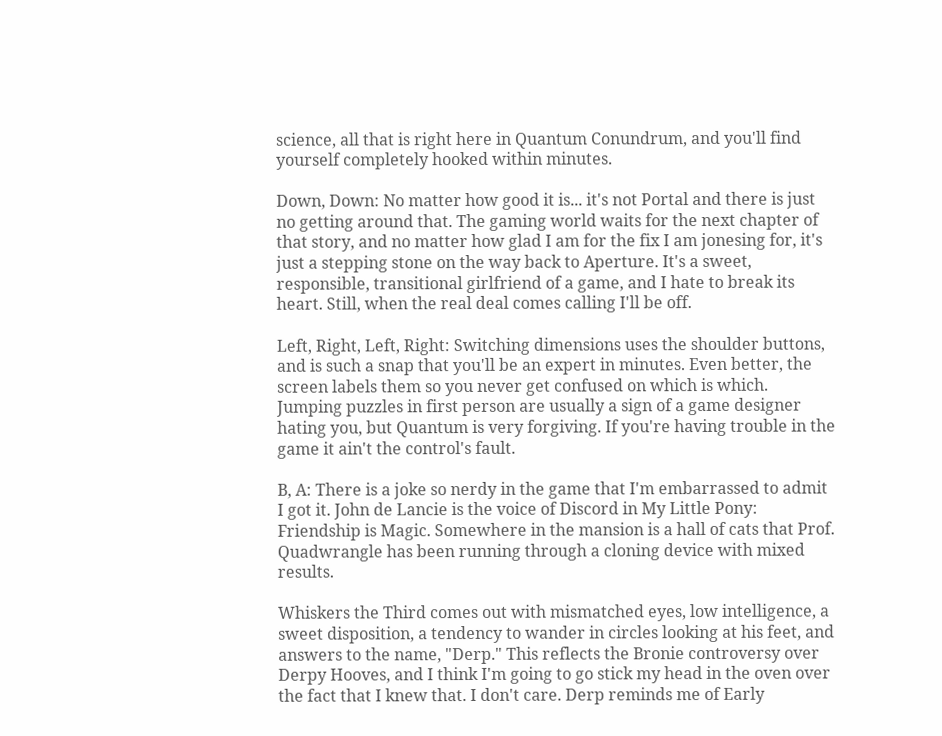science, all that is right here in Quantum Conundrum, and you'll find yourself completely hooked within minutes.

Down, Down: No matter how good it is... it's not Portal and there is just no getting around that. The gaming world waits for the next chapter of that story, and no matter how glad I am for the fix I am jonesing for, it's just a stepping stone on the way back to Aperture. It's a sweet, responsible, transitional girlfriend of a game, and I hate to break its heart. Still, when the real deal comes calling I'll be off.

Left, Right, Left, Right: Switching dimensions uses the shoulder buttons, and is such a snap that you'll be an expert in minutes. Even better, the screen labels them so you never get confused on which is which. Jumping puzzles in first person are usually a sign of a game designer hating you, but Quantum is very forgiving. If you're having trouble in the game it ain't the control's fault.

B, A: There is a joke so nerdy in the game that I'm embarrassed to admit I got it. John de Lancie is the voice of Discord in My Little Pony: Friendship is Magic. Somewhere in the mansion is a hall of cats that Prof. Quadwrangle has been running through a cloning device with mixed results.

Whiskers the Third comes out with mismatched eyes, low intelligence, a sweet disposition, a tendency to wander in circles looking at his feet, and answers to the name, "Derp." This reflects the Bronie controversy over Derpy Hooves, and I think I'm going to go stick my head in the oven over the fact that I knew that. I don't care. Derp reminds me of Early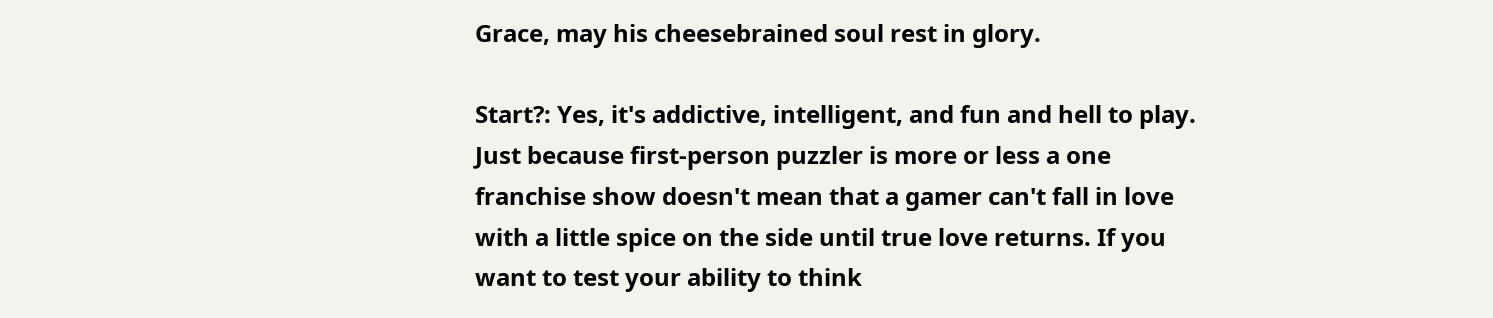Grace, may his cheesebrained soul rest in glory.

Start?: Yes, it's addictive, intelligent, and fun and hell to play. Just because first-person puzzler is more or less a one franchise show doesn't mean that a gamer can't fall in love with a little spice on the side until true love returns. If you want to test your ability to think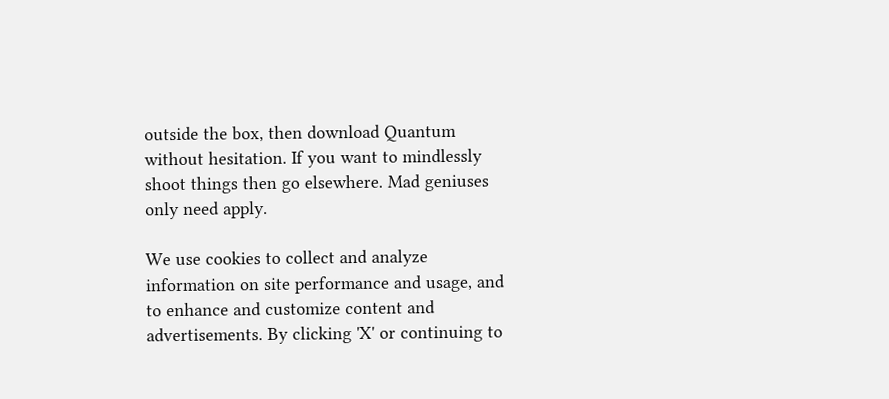outside the box, then download Quantum without hesitation. If you want to mindlessly shoot things then go elsewhere. Mad geniuses only need apply.

We use cookies to collect and analyze information on site performance and usage, and to enhance and customize content and advertisements. By clicking 'X' or continuing to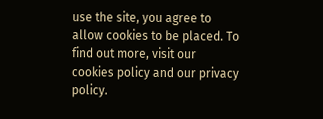use the site, you agree to allow cookies to be placed. To find out more, visit our cookies policy and our privacy policy.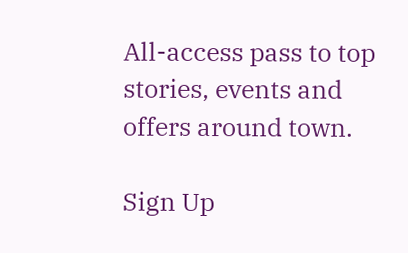All-access pass to top stories, events and offers around town.

Sign Up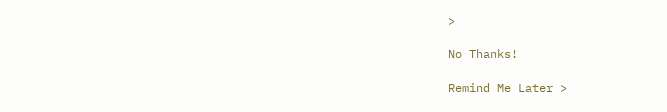>

No Thanks!

Remind Me Later >